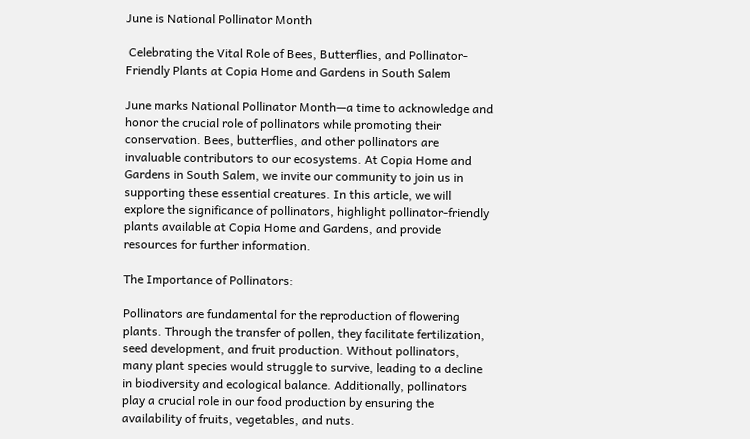June is National Pollinator Month

 Celebrating the Vital Role of Bees, Butterflies, and Pollinator-Friendly Plants at Copia Home and Gardens in South Salem

June marks National Pollinator Month—a time to acknowledge and honor the crucial role of pollinators while promoting their conservation. Bees, butterflies, and other pollinators are invaluable contributors to our ecosystems. At Copia Home and Gardens in South Salem, we invite our community to join us in supporting these essential creatures. In this article, we will explore the significance of pollinators, highlight pollinator-friendly plants available at Copia Home and Gardens, and provide resources for further information.

The Importance of Pollinators:

Pollinators are fundamental for the reproduction of flowering plants. Through the transfer of pollen, they facilitate fertilization, seed development, and fruit production. Without pollinators, many plant species would struggle to survive, leading to a decline in biodiversity and ecological balance. Additionally, pollinators play a crucial role in our food production by ensuring the availability of fruits, vegetables, and nuts.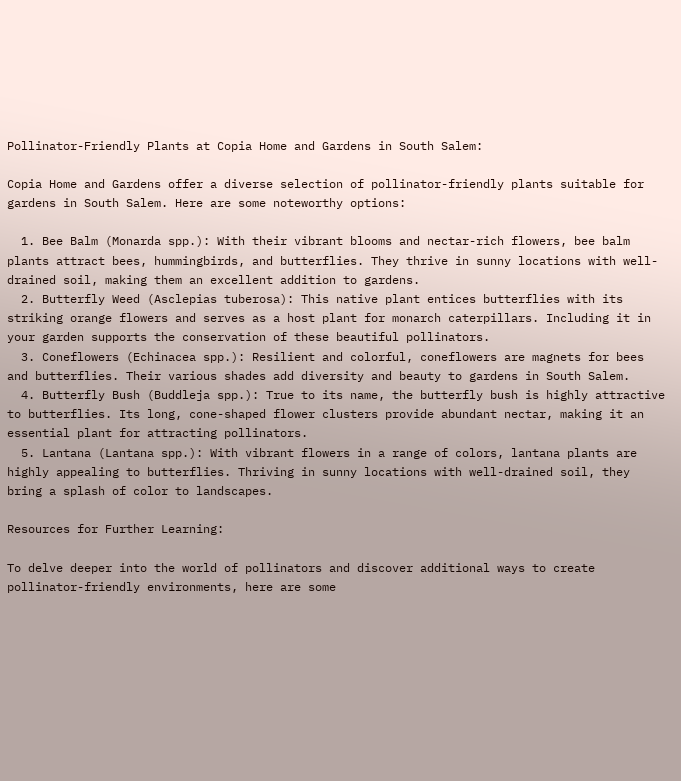Pollinator-Friendly Plants at Copia Home and Gardens in South Salem:

Copia Home and Gardens offer a diverse selection of pollinator-friendly plants suitable for gardens in South Salem. Here are some noteworthy options:

  1. Bee Balm (Monarda spp.): With their vibrant blooms and nectar-rich flowers, bee balm plants attract bees, hummingbirds, and butterflies. They thrive in sunny locations with well-drained soil, making them an excellent addition to gardens.
  2. Butterfly Weed (Asclepias tuberosa): This native plant entices butterflies with its striking orange flowers and serves as a host plant for monarch caterpillars. Including it in your garden supports the conservation of these beautiful pollinators.
  3. Coneflowers (Echinacea spp.): Resilient and colorful, coneflowers are magnets for bees and butterflies. Their various shades add diversity and beauty to gardens in South Salem.
  4. Butterfly Bush (Buddleja spp.): True to its name, the butterfly bush is highly attractive to butterflies. Its long, cone-shaped flower clusters provide abundant nectar, making it an essential plant for attracting pollinators.
  5. Lantana (Lantana spp.): With vibrant flowers in a range of colors, lantana plants are highly appealing to butterflies. Thriving in sunny locations with well-drained soil, they bring a splash of color to landscapes.

Resources for Further Learning:

To delve deeper into the world of pollinators and discover additional ways to create pollinator-friendly environments, here are some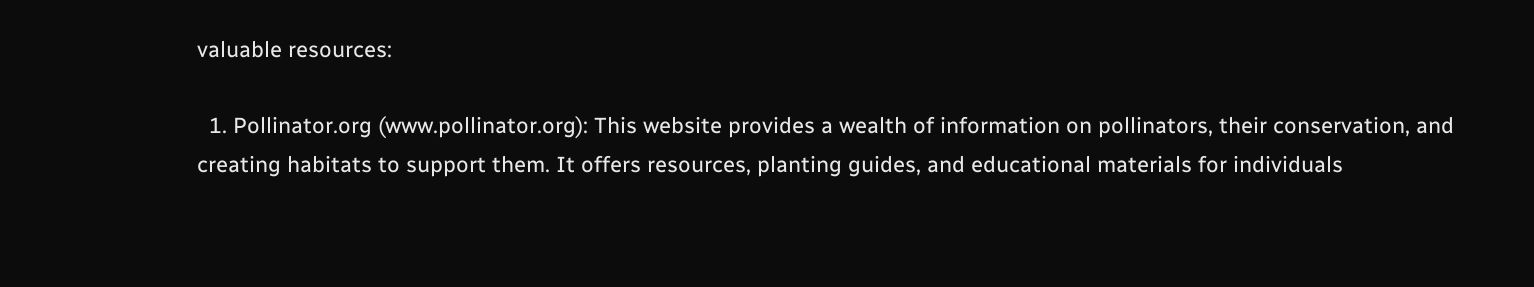valuable resources:

  1. Pollinator.org (www.pollinator.org): This website provides a wealth of information on pollinators, their conservation, and creating habitats to support them. It offers resources, planting guides, and educational materials for individuals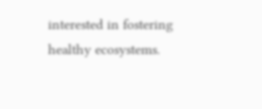interested in fostering healthy ecosystems.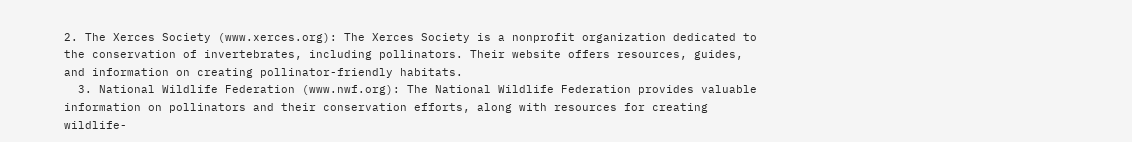2. The Xerces Society (www.xerces.org): The Xerces Society is a nonprofit organization dedicated to the conservation of invertebrates, including pollinators. Their website offers resources, guides, and information on creating pollinator-friendly habitats.
  3. National Wildlife Federation (www.nwf.org): The National Wildlife Federation provides valuable information on pollinators and their conservation efforts, along with resources for creating wildlife-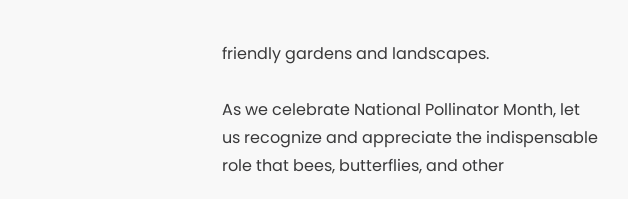friendly gardens and landscapes.

As we celebrate National Pollinator Month, let us recognize and appreciate the indispensable role that bees, butterflies, and other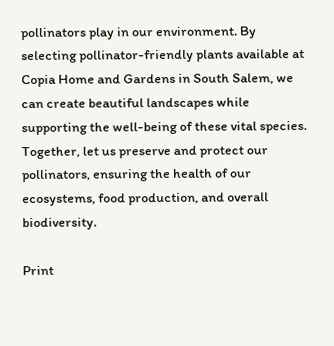pollinators play in our environment. By selecting pollinator-friendly plants available at Copia Home and Gardens in South Salem, we can create beautiful landscapes while supporting the well-being of these vital species. Together, let us preserve and protect our pollinators, ensuring the health of our ecosystems, food production, and overall biodiversity.

Print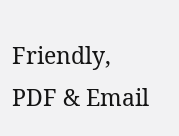Friendly, PDF & Email